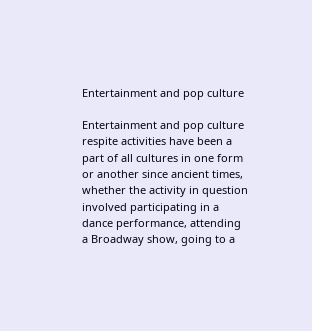Entertainment and pop culture

Entertainment and pop culture respite activities have been a part of all cultures in one form or another since ancient times, whether the activity in question involved participating in a dance performance, attending a Broadway show, going to a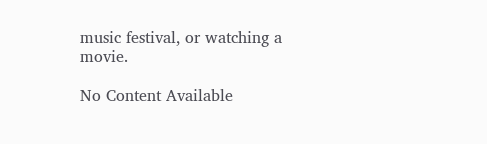music festival, or watching a movie.

No Content Available